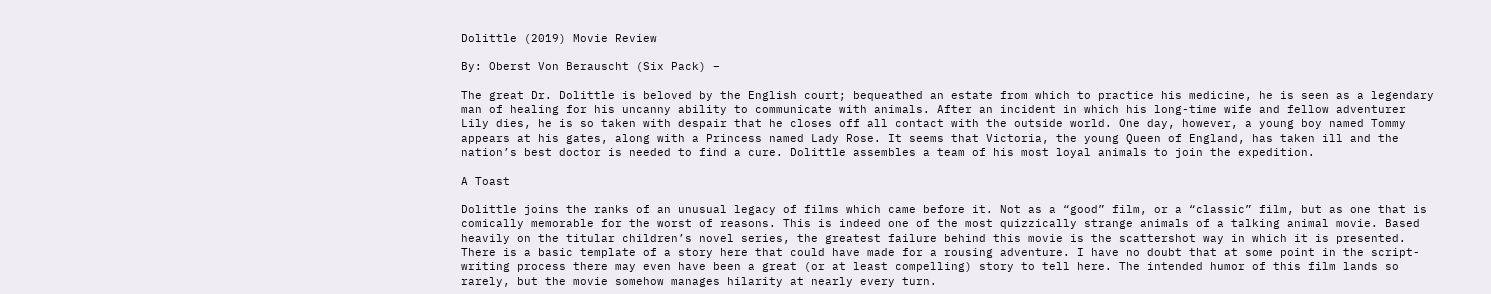Dolittle (2019) Movie Review

By: Oberst Von Berauscht (Six Pack) –

The great Dr. Dolittle is beloved by the English court; bequeathed an estate from which to practice his medicine, he is seen as a legendary man of healing for his uncanny ability to communicate with animals. After an incident in which his long-time wife and fellow adventurer Lily dies, he is so taken with despair that he closes off all contact with the outside world. One day, however, a young boy named Tommy appears at his gates, along with a Princess named Lady Rose. It seems that Victoria, the young Queen of England, has taken ill and the nation’s best doctor is needed to find a cure. Dolittle assembles a team of his most loyal animals to join the expedition.

A Toast

Dolittle joins the ranks of an unusual legacy of films which came before it. Not as a “good” film, or a “classic” film, but as one that is comically memorable for the worst of reasons. This is indeed one of the most quizzically strange animals of a talking animal movie. Based heavily on the titular children’s novel series, the greatest failure behind this movie is the scattershot way in which it is presented. There is a basic template of a story here that could have made for a rousing adventure. I have no doubt that at some point in the script-writing process there may even have been a great (or at least compelling) story to tell here. The intended humor of this film lands so rarely, but the movie somehow manages hilarity at nearly every turn.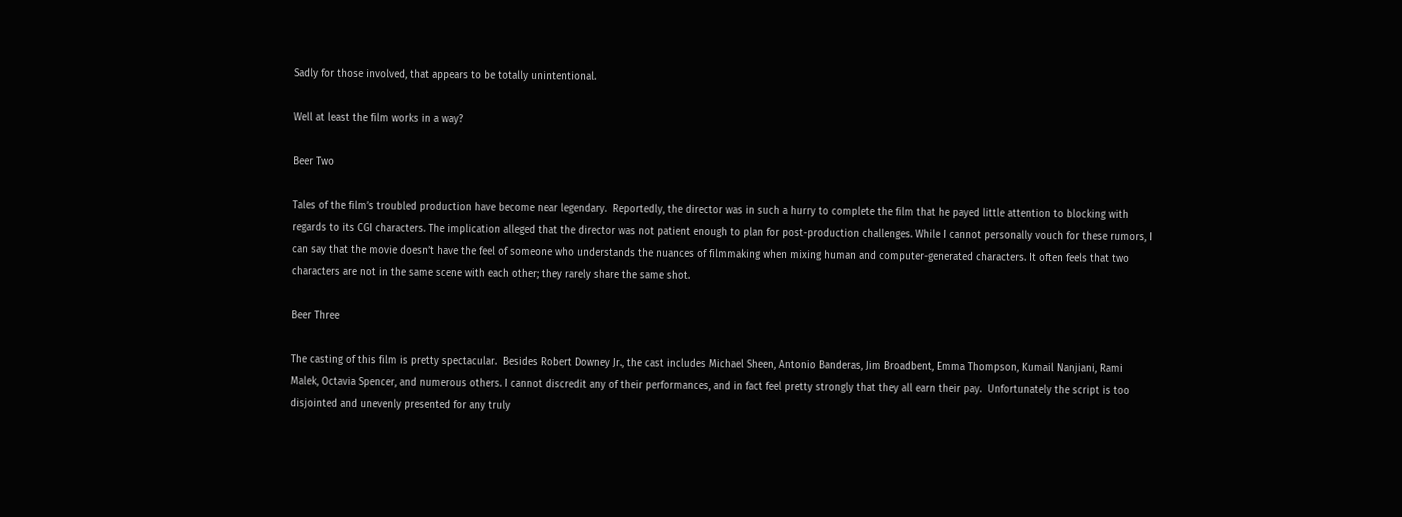Sadly for those involved, that appears to be totally unintentional.

Well at least the film works in a way?

Beer Two

Tales of the film’s troubled production have become near legendary.  Reportedly, the director was in such a hurry to complete the film that he payed little attention to blocking with regards to its CGI characters. The implication alleged that the director was not patient enough to plan for post-production challenges. While I cannot personally vouch for these rumors, I can say that the movie doesn’t have the feel of someone who understands the nuances of filmmaking when mixing human and computer-generated characters. It often feels that two characters are not in the same scene with each other; they rarely share the same shot.

Beer Three

The casting of this film is pretty spectacular.  Besides Robert Downey Jr., the cast includes Michael Sheen, Antonio Banderas, Jim Broadbent, Emma Thompson, Kumail Nanjiani, Rami Malek, Octavia Spencer, and numerous others. I cannot discredit any of their performances, and in fact feel pretty strongly that they all earn their pay.  Unfortunately the script is too disjointed and unevenly presented for any truly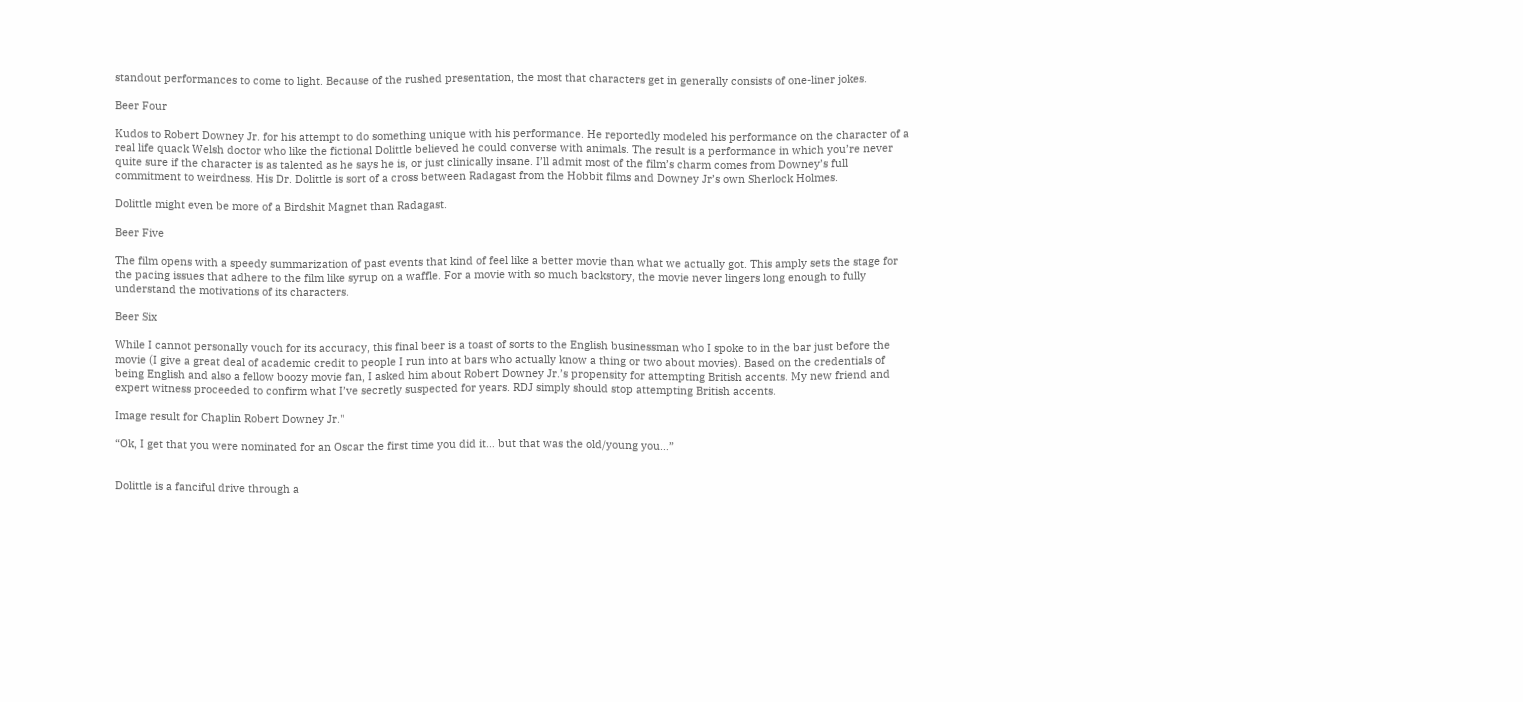standout performances to come to light. Because of the rushed presentation, the most that characters get in generally consists of one-liner jokes.

Beer Four

Kudos to Robert Downey Jr. for his attempt to do something unique with his performance. He reportedly modeled his performance on the character of a real life quack Welsh doctor who like the fictional Dolittle believed he could converse with animals. The result is a performance in which you’re never quite sure if the character is as talented as he says he is, or just clinically insane. I’ll admit most of the film’s charm comes from Downey’s full commitment to weirdness. His Dr. Dolittle is sort of a cross between Radagast from the Hobbit films and Downey Jr’s own Sherlock Holmes.

Dolittle might even be more of a Birdshit Magnet than Radagast.

Beer Five

The film opens with a speedy summarization of past events that kind of feel like a better movie than what we actually got. This amply sets the stage for the pacing issues that adhere to the film like syrup on a waffle. For a movie with so much backstory, the movie never lingers long enough to fully understand the motivations of its characters.

Beer Six

While I cannot personally vouch for its accuracy, this final beer is a toast of sorts to the English businessman who I spoke to in the bar just before the movie (I give a great deal of academic credit to people I run into at bars who actually know a thing or two about movies). Based on the credentials of being English and also a fellow boozy movie fan, I asked him about Robert Downey Jr.’s propensity for attempting British accents. My new friend and expert witness proceeded to confirm what I’ve secretly suspected for years. RDJ simply should stop attempting British accents.

Image result for Chaplin Robert Downey Jr."

“Ok, I get that you were nominated for an Oscar the first time you did it… but that was the old/young you…”


Dolittle is a fanciful drive through a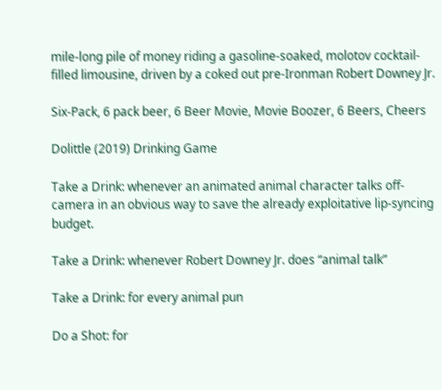mile-long pile of money riding a gasoline-soaked, molotov cocktail-filled limousine, driven by a coked out pre-Ironman Robert Downey Jr.

Six-Pack, 6 pack beer, 6 Beer Movie, Movie Boozer, 6 Beers, Cheers

Dolittle (2019) Drinking Game

Take a Drink: whenever an animated animal character talks off-camera in an obvious way to save the already exploitative lip-syncing budget.

Take a Drink: whenever Robert Downey Jr. does “animal talk”

Take a Drink: for every animal pun

Do a Shot: for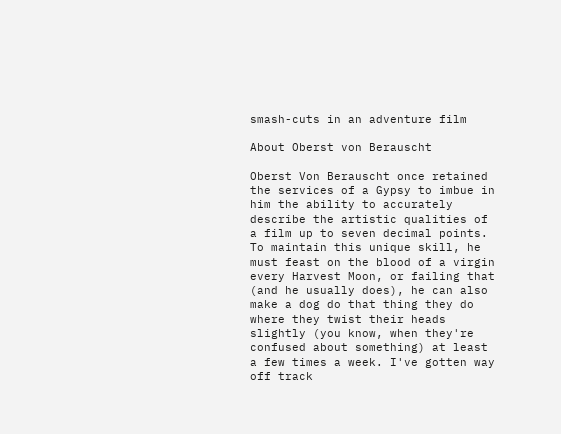smash-cuts in an adventure film

About Oberst von Berauscht

Oberst Von Berauscht once retained the services of a Gypsy to imbue in him the ability to accurately describe the artistic qualities of a film up to seven decimal points. To maintain this unique skill, he must feast on the blood of a virgin every Harvest Moon, or failing that (and he usually does), he can also make a dog do that thing they do where they twist their heads slightly (you know, when they're confused about something) at least a few times a week. I've gotten way off track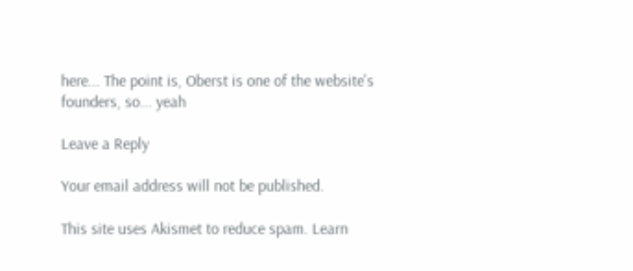here... The point is, Oberst is one of the website's founders, so... yeah

Leave a Reply

Your email address will not be published.

This site uses Akismet to reduce spam. Learn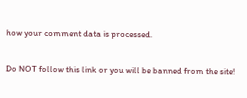how your comment data is processed.

Do NOT follow this link or you will be banned from the site!